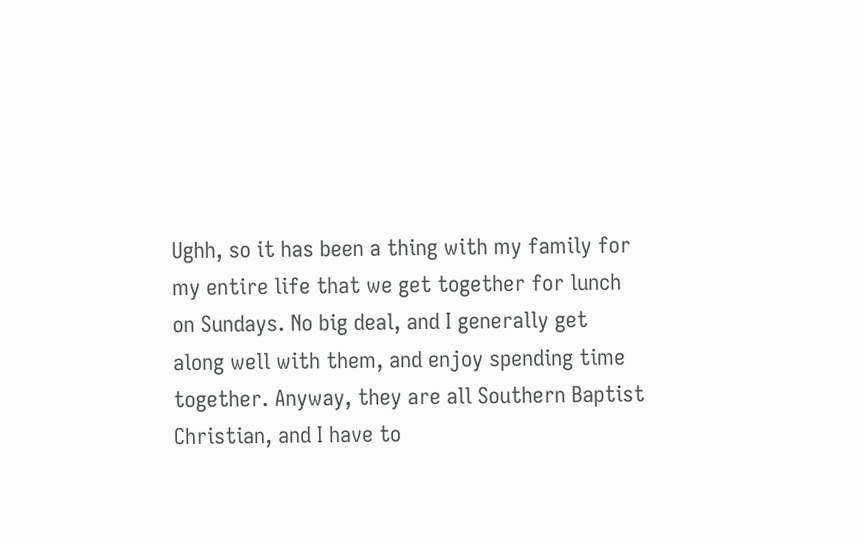Ughh, so it has been a thing with my family for my entire life that we get together for lunch on Sundays. No big deal, and I generally get along well with them, and enjoy spending time together. Anyway, they are all Southern Baptist Christian, and I have to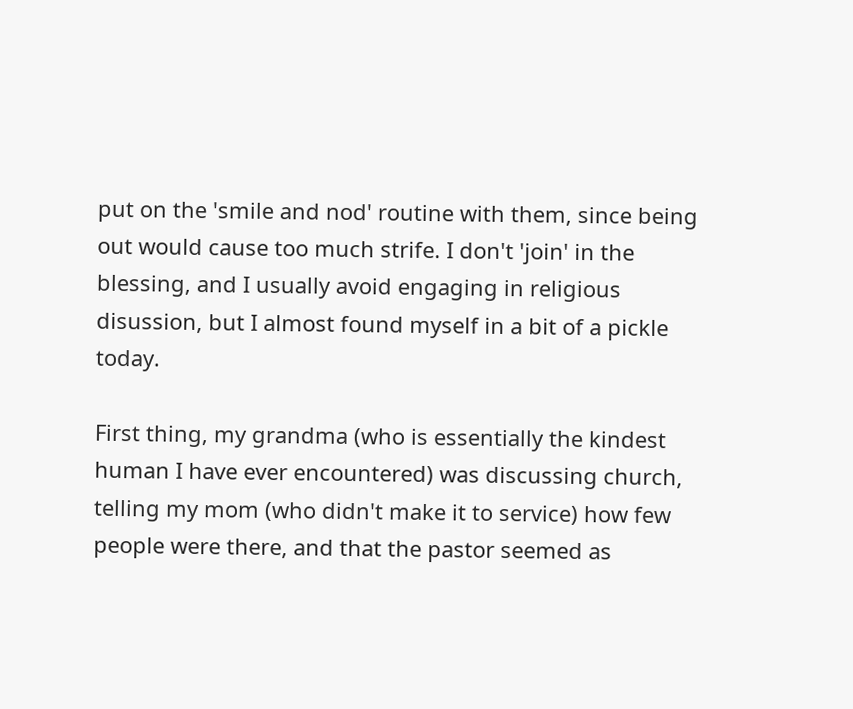put on the 'smile and nod' routine with them, since being out would cause too much strife. I don't 'join' in the blessing, and I usually avoid engaging in religious disussion, but I almost found myself in a bit of a pickle today.

First thing, my grandma (who is essentially the kindest human I have ever encountered) was discussing church, telling my mom (who didn't make it to service) how few people were there, and that the pastor seemed as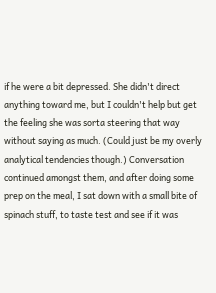if he were a bit depressed. She didn't direct anything toward me, but I couldn't help but get the feeling she was sorta steering that way without saying as much. (Could just be my overly analytical tendencies though.) Conversation continued amongst them, and after doing some prep on the meal, I sat down with a small bite of spinach stuff, to taste test and see if it was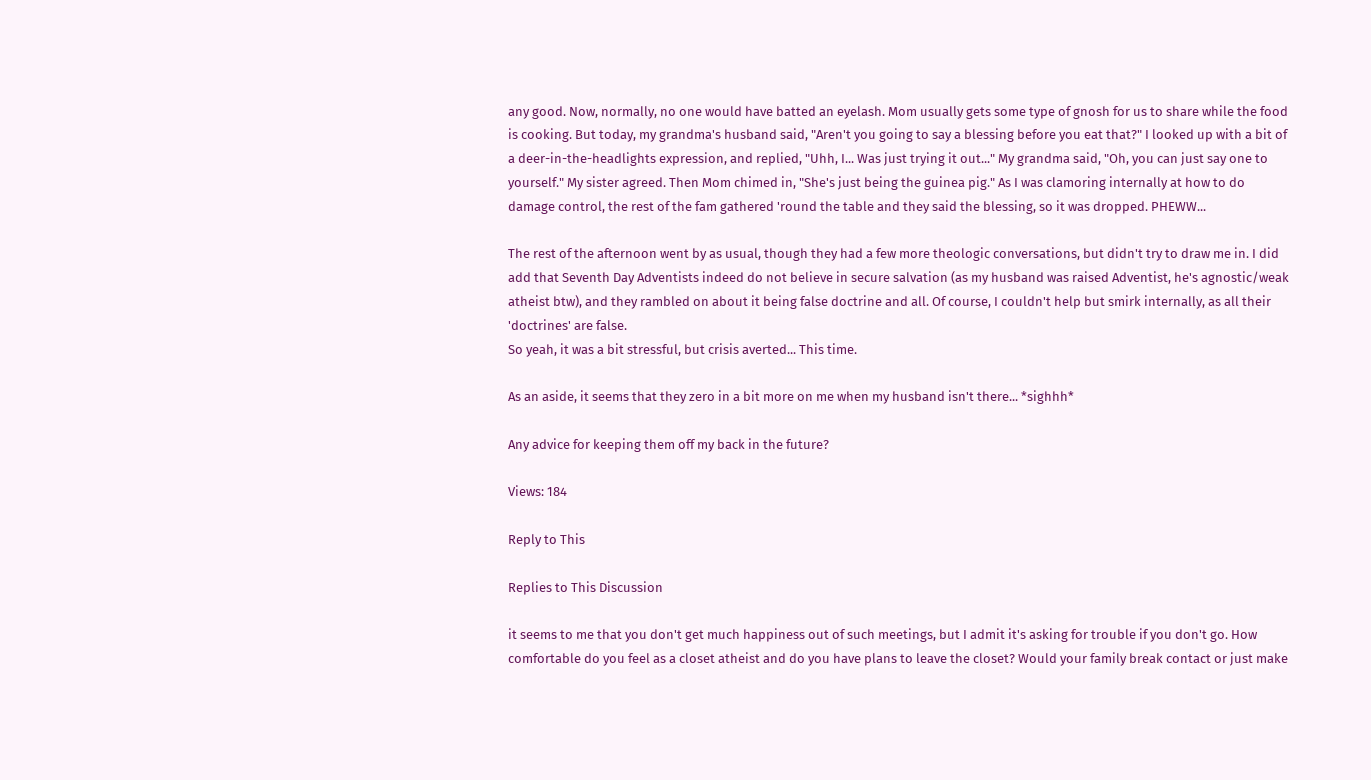any good. Now, normally, no one would have batted an eyelash. Mom usually gets some type of gnosh for us to share while the food is cooking. But today, my grandma's husband said, "Aren't you going to say a blessing before you eat that?" I looked up with a bit of a deer-in-the-headlights expression, and replied, "Uhh, I... Was just trying it out..." My grandma said, "Oh, you can just say one to yourself." My sister agreed. Then Mom chimed in, "She's just being the guinea pig." As I was clamoring internally at how to do damage control, the rest of the fam gathered 'round the table and they said the blessing, so it was dropped. PHEWW...

The rest of the afternoon went by as usual, though they had a few more theologic conversations, but didn't try to draw me in. I did add that Seventh Day Adventists indeed do not believe in secure salvation (as my husband was raised Adventist, he's agnostic/weak atheist btw), and they rambled on about it being false doctrine and all. Of course, I couldn't help but smirk internally, as all their 'doctrines' are false.
So yeah, it was a bit stressful, but crisis averted... This time.

As an aside, it seems that they zero in a bit more on me when my husband isn't there... *sighhh*

Any advice for keeping them off my back in the future?

Views: 184

Reply to This

Replies to This Discussion

it seems to me that you don't get much happiness out of such meetings, but I admit it's asking for trouble if you don't go. How comfortable do you feel as a closet atheist and do you have plans to leave the closet? Would your family break contact or just make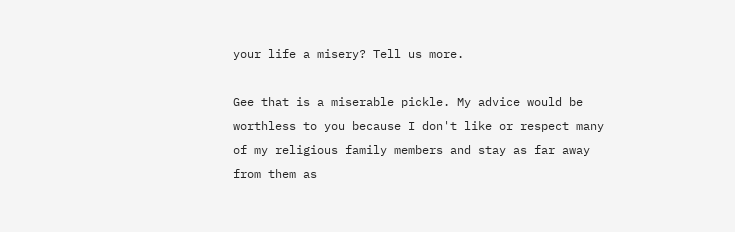your life a misery? Tell us more.

Gee that is a miserable pickle. My advice would be worthless to you because I don't like or respect many of my religious family members and stay as far away from them as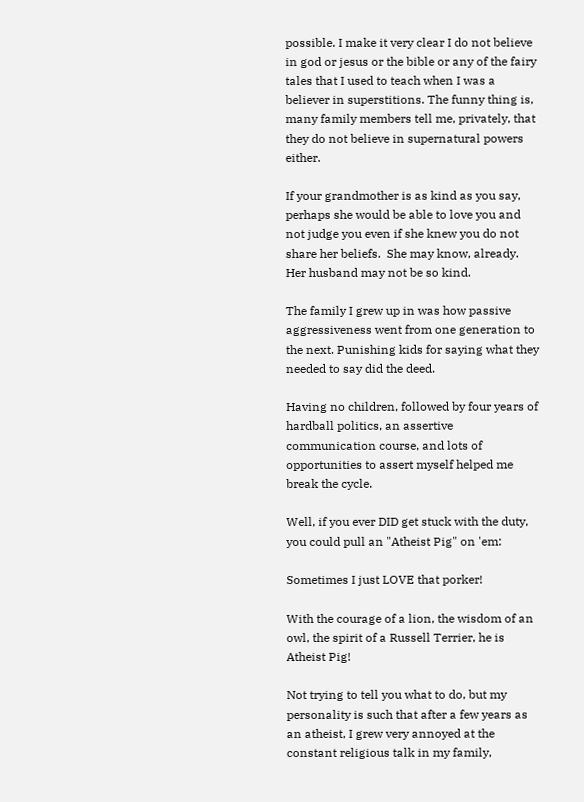possible. I make it very clear I do not believe in god or jesus or the bible or any of the fairy tales that I used to teach when I was a believer in superstitions. The funny thing is, many family members tell me, privately, that they do not believe in supernatural powers either.

If your grandmother is as kind as you say, perhaps she would be able to love you and not judge you even if she knew you do not share her beliefs.  She may know, already. Her husband may not be so kind.

The family I grew up in was how passive aggressiveness went from one generation to the next. Punishing kids for saying what they needed to say did the deed.

Having no children, followed by four years of hardball politics, an assertive communication course, and lots of opportunities to assert myself helped me break the cycle.

Well, if you ever DID get stuck with the duty, you could pull an "Atheist Pig" on 'em:

Sometimes I just LOVE that porker!

With the courage of a lion, the wisdom of an owl, the spirit of a Russell Terrier, he is Atheist Pig!

Not trying to tell you what to do, but my personality is such that after a few years as an atheist, I grew very annoyed at the constant religious talk in my family,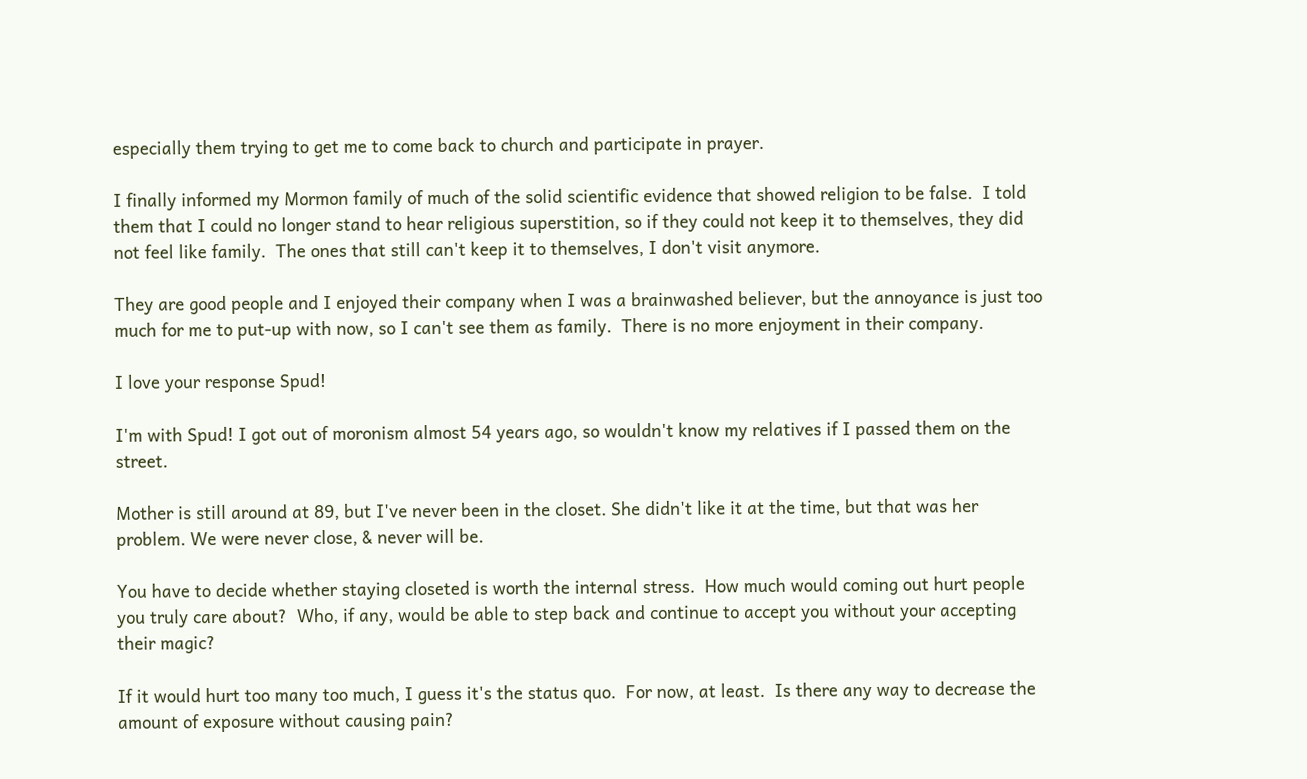especially them trying to get me to come back to church and participate in prayer.

I finally informed my Mormon family of much of the solid scientific evidence that showed religion to be false.  I told them that I could no longer stand to hear religious superstition, so if they could not keep it to themselves, they did not feel like family.  The ones that still can't keep it to themselves, I don't visit anymore.

They are good people and I enjoyed their company when I was a brainwashed believer, but the annoyance is just too much for me to put-up with now, so I can't see them as family.  There is no more enjoyment in their company.

I love your response Spud!

I'm with Spud! I got out of moronism almost 54 years ago, so wouldn't know my relatives if I passed them on the street.

Mother is still around at 89, but I've never been in the closet. She didn't like it at the time, but that was her problem. We were never close, & never will be.

You have to decide whether staying closeted is worth the internal stress.  How much would coming out hurt people you truly care about?  Who, if any, would be able to step back and continue to accept you without your accepting their magic?

If it would hurt too many too much, I guess it's the status quo.  For now, at least.  Is there any way to decrease the amount of exposure without causing pain?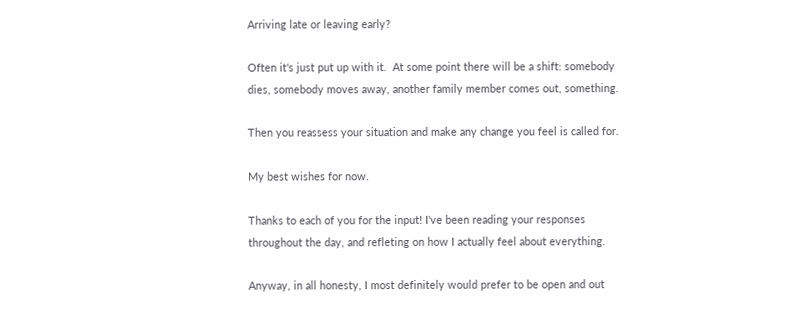Arriving late or leaving early?

Often it's just put up with it.  At some point there will be a shift: somebody dies, somebody moves away, another family member comes out, something.

Then you reassess your situation and make any change you feel is called for.

My best wishes for now.

Thanks to each of you for the input! I've been reading your responses throughout the day, and refleting on how I actually feel about everything.

Anyway, in all honesty, I most definitely would prefer to be open and out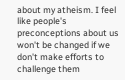about my atheism. I feel like people's preconceptions about us won't be changed if we don't make efforts to challenge them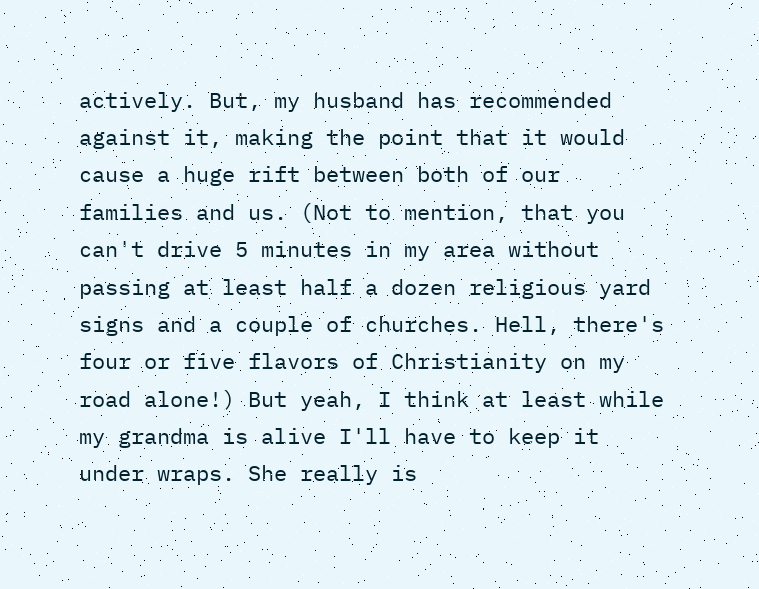actively. But, my husband has recommended against it, making the point that it would cause a huge rift between both of our families and us. (Not to mention, that you can't drive 5 minutes in my area without passing at least half a dozen religious yard signs and a couple of churches. Hell, there's four or five flavors of Christianity on my road alone!) But yeah, I think at least while my grandma is alive I'll have to keep it under wraps. She really is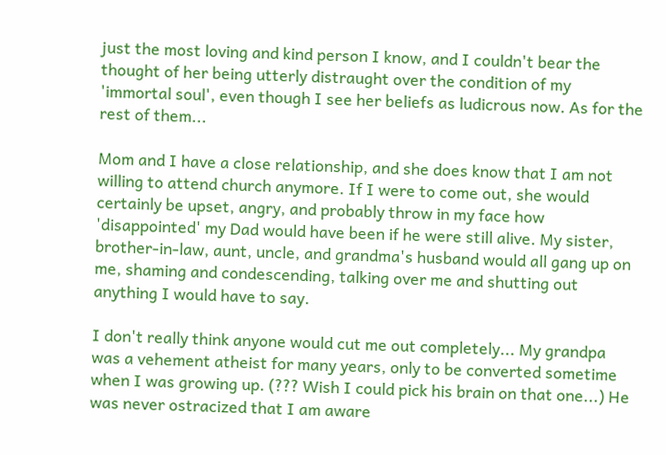just the most loving and kind person I know, and I couldn't bear the thought of her being utterly distraught over the condition of my 'immortal soul', even though I see her beliefs as ludicrous now. As for the rest of them...

Mom and I have a close relationship, and she does know that I am not willing to attend church anymore. If I were to come out, she would certainly be upset, angry, and probably throw in my face how 'disappointed' my Dad would have been if he were still alive. My sister, brother-in-law, aunt, uncle, and grandma's husband would all gang up on me, shaming and condescending, talking over me and shutting out anything I would have to say.

I don't really think anyone would cut me out completely... My grandpa was a vehement atheist for many years, only to be converted sometime when I was growing up. (??? Wish I could pick his brain on that one...) He was never ostracized that I am aware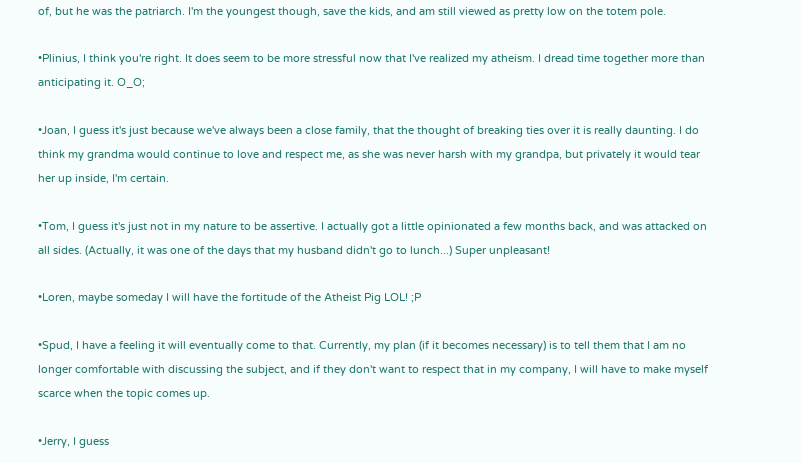of, but he was the patriarch. I'm the youngest though, save the kids, and am still viewed as pretty low on the totem pole.

•Plinius, I think you're right. It does seem to be more stressful now that I've realized my atheism. I dread time together more than anticipating it. O_O;

•Joan, I guess it's just because we've always been a close family, that the thought of breaking ties over it is really daunting. I do think my grandma would continue to love and respect me, as she was never harsh with my grandpa, but privately it would tear her up inside, I'm certain.

•Tom, I guess it's just not in my nature to be assertive. I actually got a little opinionated a few months back, and was attacked on all sides. (Actually, it was one of the days that my husband didn't go to lunch...) Super unpleasant!

•Loren, maybe someday I will have the fortitude of the Atheist Pig LOL! ;P

•Spud, I have a feeling it will eventually come to that. Currently, my plan (if it becomes necessary) is to tell them that I am no longer comfortable with discussing the subject, and if they don't want to respect that in my company, I will have to make myself scarce when the topic comes up.

•Jerry, I guess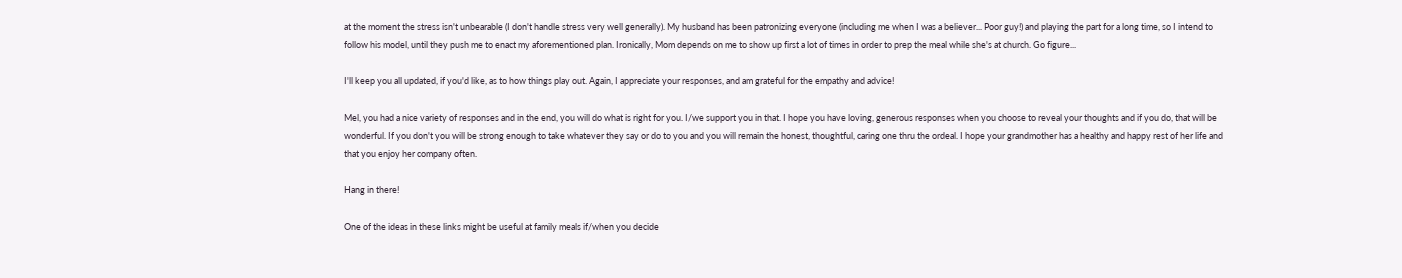at the moment the stress isn't unbearable (I don't handle stress very well generally). My husband has been patronizing everyone (including me when I was a believer... Poor guy!) and playing the part for a long time, so I intend to follow his model, until they push me to enact my aforementioned plan. Ironically, Mom depends on me to show up first a lot of times in order to prep the meal while she's at church. Go figure...

I'll keep you all updated, if you'd like, as to how things play out. Again, I appreciate your responses, and am grateful for the empathy and advice!

Mel, you had a nice variety of responses and in the end, you will do what is right for you. I/we support you in that. I hope you have loving, generous responses when you choose to reveal your thoughts and if you do, that will be wonderful. If you don't you will be strong enough to take whatever they say or do to you and you will remain the honest, thoughtful, caring one thru the ordeal. I hope your grandmother has a healthy and happy rest of her life and that you enjoy her company often.

Hang in there!

One of the ideas in these links might be useful at family meals if/when you decide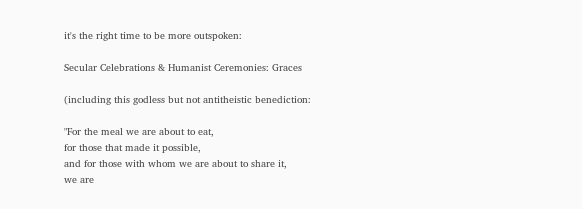it's the right time to be more outspoken:

Secular Celebrations & Humanist Ceremonies: Graces

(including this godless but not antitheistic benediction:

"For the meal we are about to eat,
for those that made it possible,
and for those with whom we are about to share it,
we are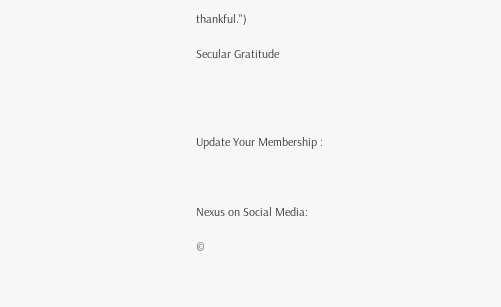thankful.")

Secular Gratitude




Update Your Membership :



Nexus on Social Media:

©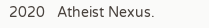2020   Atheist Nexus.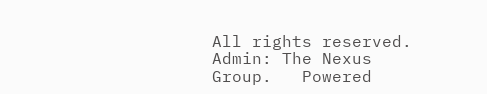All rights reserved. Admin: The Nexus Group.   Powered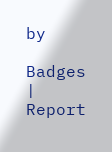by

Badges  |  Report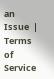an Issue  |  Terms of Service